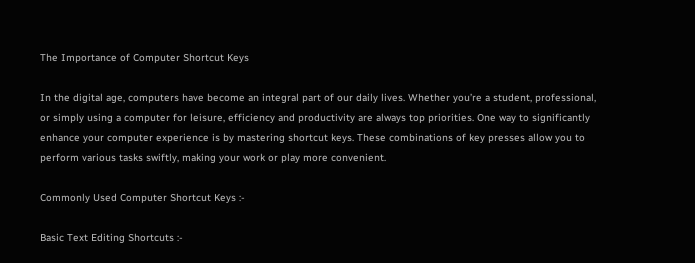The Importance of Computer Shortcut Keys

In the digital age, computers have become an integral part of our daily lives. Whether you’re a student, professional, or simply using a computer for leisure, efficiency and productivity are always top priorities. One way to significantly enhance your computer experience is by mastering shortcut keys. These combinations of key presses allow you to perform various tasks swiftly, making your work or play more convenient.

Commonly Used Computer Shortcut Keys :-

Basic Text Editing Shortcuts :-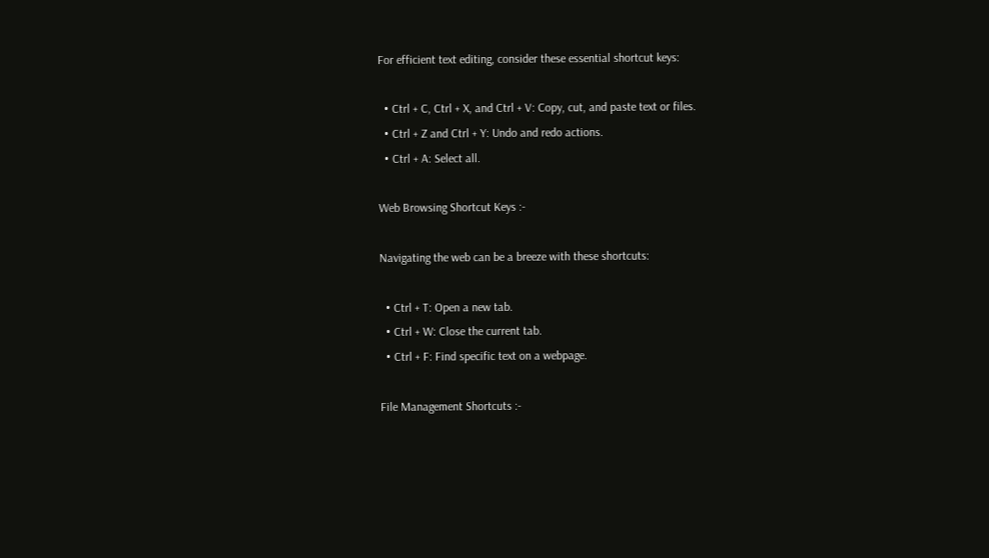For efficient text editing, consider these essential shortcut keys:

  • Ctrl + C, Ctrl + X, and Ctrl + V: Copy, cut, and paste text or files.
  • Ctrl + Z and Ctrl + Y: Undo and redo actions.
  • Ctrl + A: Select all.

Web Browsing Shortcut Keys :-

Navigating the web can be a breeze with these shortcuts:

  • Ctrl + T: Open a new tab.
  • Ctrl + W: Close the current tab.
  • Ctrl + F: Find specific text on a webpage.

File Management Shortcuts :-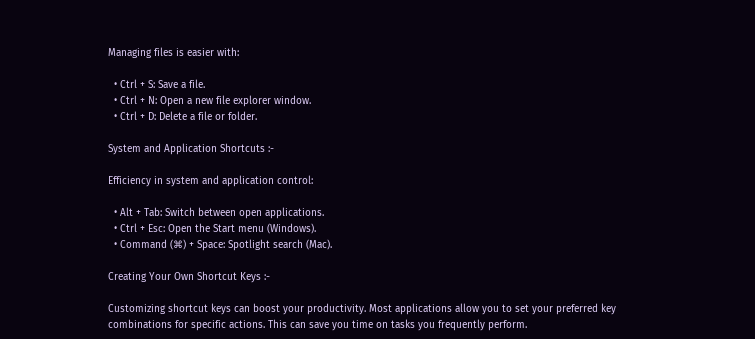Managing files is easier with:

  • Ctrl + S: Save a file.
  • Ctrl + N: Open a new file explorer window.
  • Ctrl + D: Delete a file or folder.

System and Application Shortcuts :-

Efficiency in system and application control:

  • Alt + Tab: Switch between open applications.
  • Ctrl + Esc: Open the Start menu (Windows).
  • Command (⌘) + Space: Spotlight search (Mac).

Creating Your Own Shortcut Keys :-

Customizing shortcut keys can boost your productivity. Most applications allow you to set your preferred key combinations for specific actions. This can save you time on tasks you frequently perform.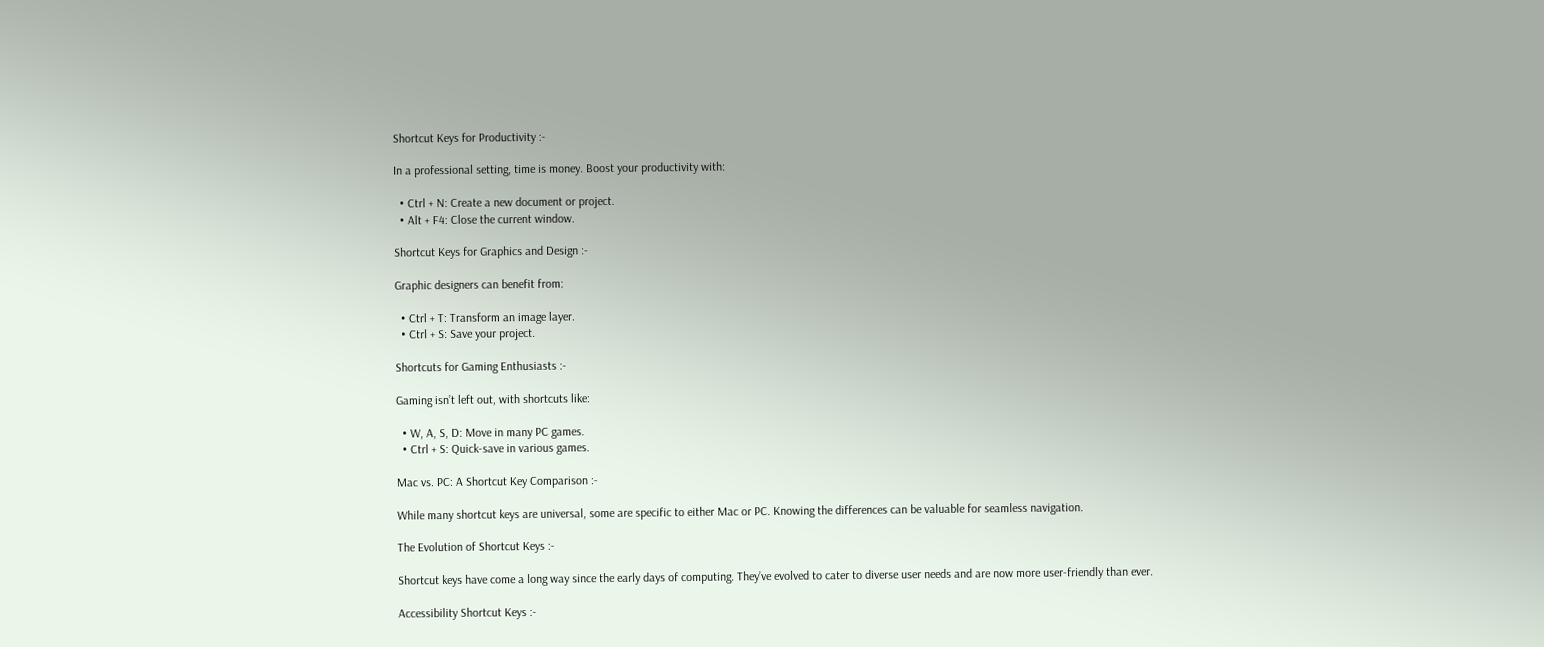Shortcut Keys for Productivity :-

In a professional setting, time is money. Boost your productivity with:

  • Ctrl + N: Create a new document or project.
  • Alt + F4: Close the current window.

Shortcut Keys for Graphics and Design :-

Graphic designers can benefit from:

  • Ctrl + T: Transform an image layer.
  • Ctrl + S: Save your project.

Shortcuts for Gaming Enthusiasts :-

Gaming isn’t left out, with shortcuts like:

  • W, A, S, D: Move in many PC games.
  • Ctrl + S: Quick-save in various games.

Mac vs. PC: A Shortcut Key Comparison :-

While many shortcut keys are universal, some are specific to either Mac or PC. Knowing the differences can be valuable for seamless navigation.

The Evolution of Shortcut Keys :-

Shortcut keys have come a long way since the early days of computing. They’ve evolved to cater to diverse user needs and are now more user-friendly than ever.

Accessibility Shortcut Keys :-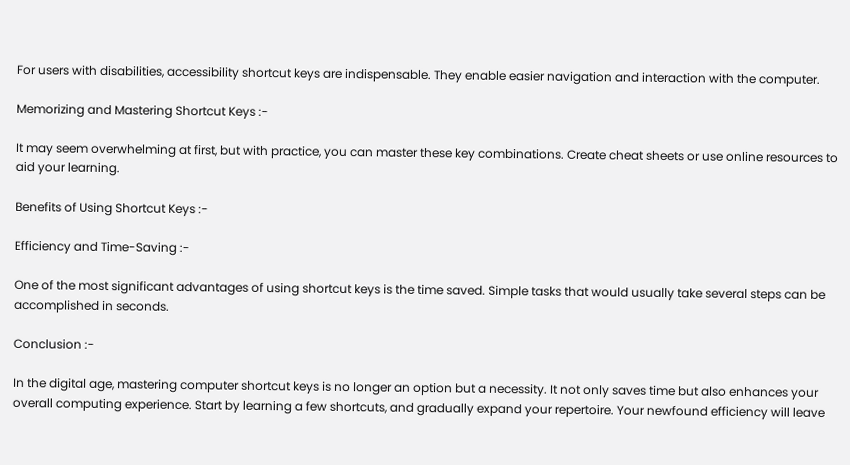For users with disabilities, accessibility shortcut keys are indispensable. They enable easier navigation and interaction with the computer.

Memorizing and Mastering Shortcut Keys :-

It may seem overwhelming at first, but with practice, you can master these key combinations. Create cheat sheets or use online resources to aid your learning.

Benefits of Using Shortcut Keys :-

Efficiency and Time-Saving :-

One of the most significant advantages of using shortcut keys is the time saved. Simple tasks that would usually take several steps can be accomplished in seconds.

Conclusion :-

In the digital age, mastering computer shortcut keys is no longer an option but a necessity. It not only saves time but also enhances your overall computing experience. Start by learning a few shortcuts, and gradually expand your repertoire. Your newfound efficiency will leave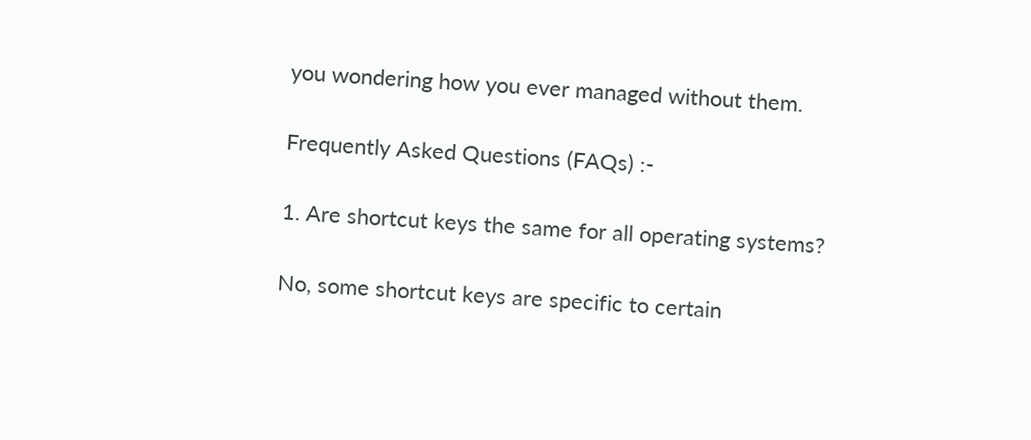you wondering how you ever managed without them.

Frequently Asked Questions (FAQs) :-

1. Are shortcut keys the same for all operating systems?

No, some shortcut keys are specific to certain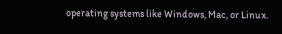operating systems like Windows, Mac, or Linux.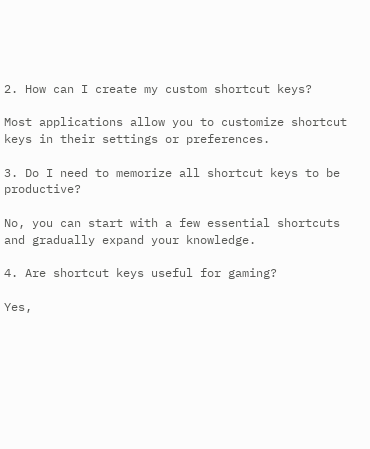2. How can I create my custom shortcut keys?

Most applications allow you to customize shortcut keys in their settings or preferences.

3. Do I need to memorize all shortcut keys to be productive?

No, you can start with a few essential shortcuts and gradually expand your knowledge.

4. Are shortcut keys useful for gaming?

Yes,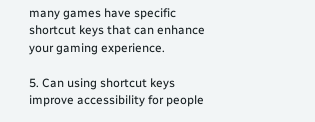many games have specific shortcut keys that can enhance your gaming experience.

5. Can using shortcut keys improve accessibility for people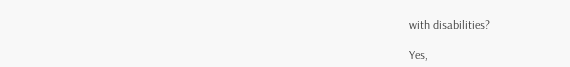with disabilities?

Yes,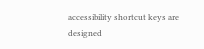accessibility shortcut keys are designed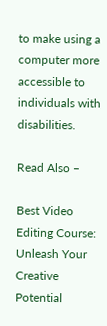to make using a computer more accessible to individuals with disabilities.

Read Also –

Best Video Editing Course: Unleash Your Creative Potential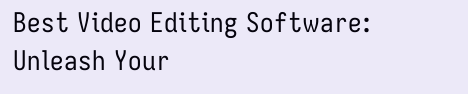Best Video Editing Software: Unleash Your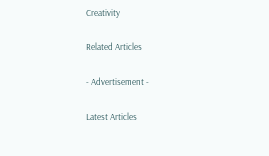Creativity

Related Articles

- Advertisement -

Latest Articles